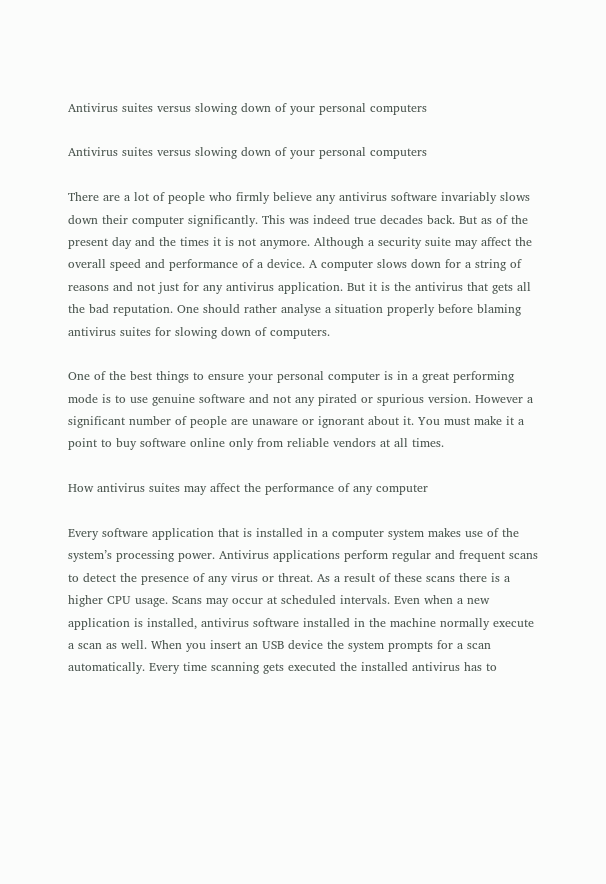Antivirus suites versus slowing down of your personal computers

Antivirus suites versus slowing down of your personal computers

There are a lot of people who firmly believe any antivirus software invariably slows down their computer significantly. This was indeed true decades back. But as of the present day and the times it is not anymore. Although a security suite may affect the overall speed and performance of a device. A computer slows down for a string of reasons and not just for any antivirus application. But it is the antivirus that gets all the bad reputation. One should rather analyse a situation properly before blaming antivirus suites for slowing down of computers.

One of the best things to ensure your personal computer is in a great performing mode is to use genuine software and not any pirated or spurious version. However a significant number of people are unaware or ignorant about it. You must make it a point to buy software online only from reliable vendors at all times.

How antivirus suites may affect the performance of any computer

Every software application that is installed in a computer system makes use of the system’s processing power. Antivirus applications perform regular and frequent scans to detect the presence of any virus or threat. As a result of these scans there is a higher CPU usage. Scans may occur at scheduled intervals. Even when a new application is installed, antivirus software installed in the machine normally execute a scan as well. When you insert an USB device the system prompts for a scan automatically. Every time scanning gets executed the installed antivirus has to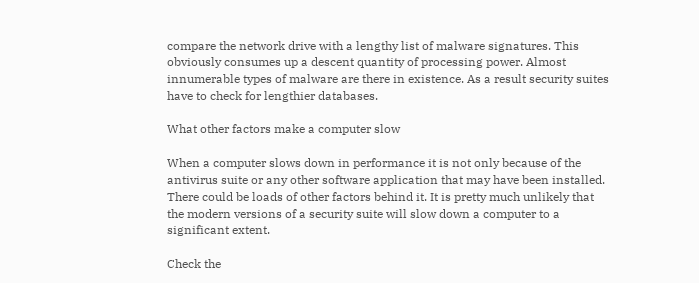compare the network drive with a lengthy list of malware signatures. This obviously consumes up a descent quantity of processing power. Almost innumerable types of malware are there in existence. As a result security suites have to check for lengthier databases.

What other factors make a computer slow

When a computer slows down in performance it is not only because of the antivirus suite or any other software application that may have been installed. There could be loads of other factors behind it. It is pretty much unlikely that the modern versions of a security suite will slow down a computer to a significant extent.

Check the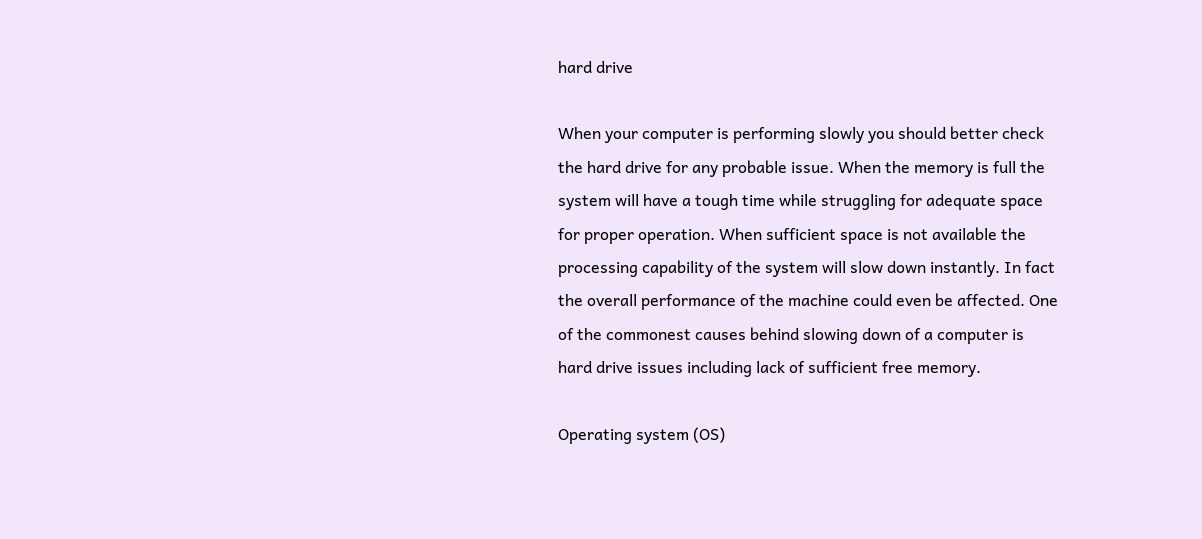hard drive

When your computer is performing slowly you should better check the hard drive for any probable issue. When the memory is full the system will have a tough time while struggling for adequate space for proper operation. When sufficient space is not available the processing capability of the system will slow down instantly. In fact the overall performance of the machine could even be affected. One of the commonest causes behind slowing down of a computer is hard drive issues including lack of sufficient free memory.

Operating system (OS)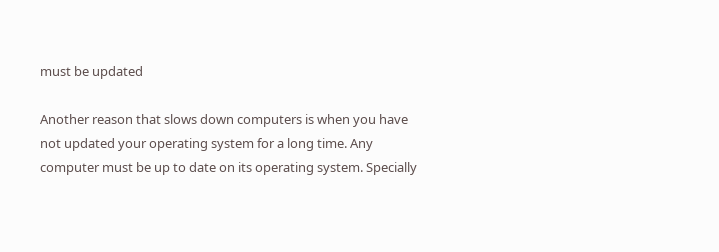must be updated

Another reason that slows down computers is when you have not updated your operating system for a long time. Any computer must be up to date on its operating system. Specially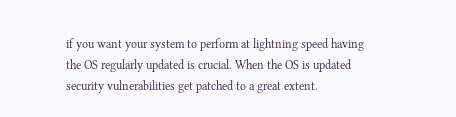if you want your system to perform at lightning speed having the OS regularly updated is crucial. When the OS is updated security vulnerabilities get patched to a great extent.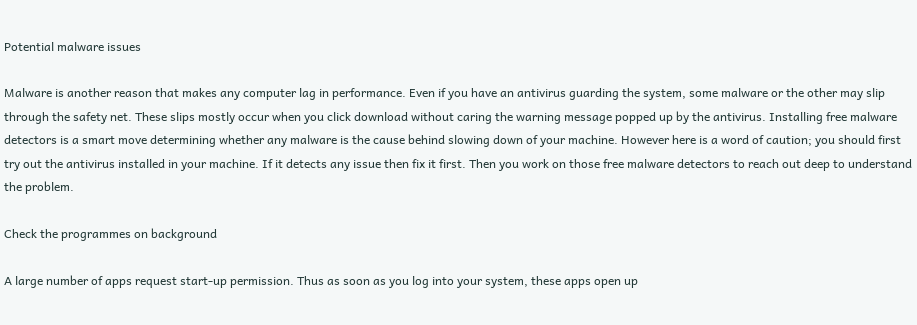Potential malware issues

Malware is another reason that makes any computer lag in performance. Even if you have an antivirus guarding the system, some malware or the other may slip through the safety net. These slips mostly occur when you click download without caring the warning message popped up by the antivirus. Installing free malware detectors is a smart move determining whether any malware is the cause behind slowing down of your machine. However here is a word of caution; you should first try out the antivirus installed in your machine. If it detects any issue then fix it first. Then you work on those free malware detectors to reach out deep to understand the problem.

Check the programmes on background

A large number of apps request start-up permission. Thus as soon as you log into your system, these apps open up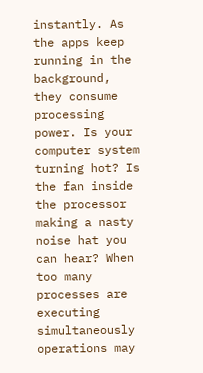instantly. As the apps keep running in the background, they consume processing power. Is your computer system turning hot? Is the fan inside the processor making a nasty noise hat you can hear? When too many processes are executing simultaneously operations may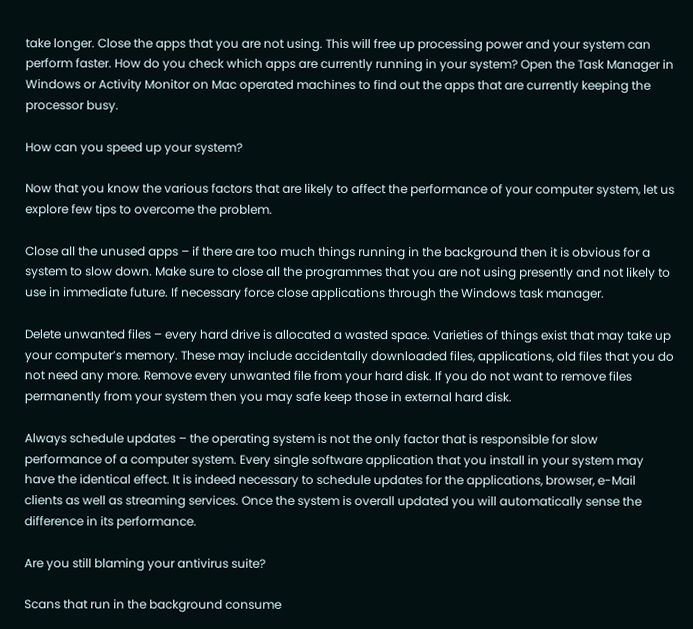take longer. Close the apps that you are not using. This will free up processing power and your system can perform faster. How do you check which apps are currently running in your system? Open the Task Manager in Windows or Activity Monitor on Mac operated machines to find out the apps that are currently keeping the processor busy.

How can you speed up your system?

Now that you know the various factors that are likely to affect the performance of your computer system, let us explore few tips to overcome the problem.

Close all the unused apps – if there are too much things running in the background then it is obvious for a system to slow down. Make sure to close all the programmes that you are not using presently and not likely to use in immediate future. If necessary force close applications through the Windows task manager.

Delete unwanted files – every hard drive is allocated a wasted space. Varieties of things exist that may take up your computer’s memory. These may include accidentally downloaded files, applications, old files that you do not need any more. Remove every unwanted file from your hard disk. If you do not want to remove files permanently from your system then you may safe keep those in external hard disk.

Always schedule updates – the operating system is not the only factor that is responsible for slow performance of a computer system. Every single software application that you install in your system may have the identical effect. It is indeed necessary to schedule updates for the applications, browser, e-Mail clients as well as streaming services. Once the system is overall updated you will automatically sense the difference in its performance.

Are you still blaming your antivirus suite?

Scans that run in the background consume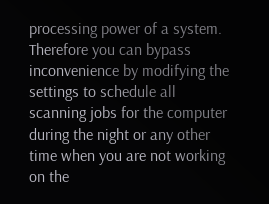processing power of a system. Therefore you can bypass inconvenience by modifying the settings to schedule all scanning jobs for the computer during the night or any other time when you are not working on the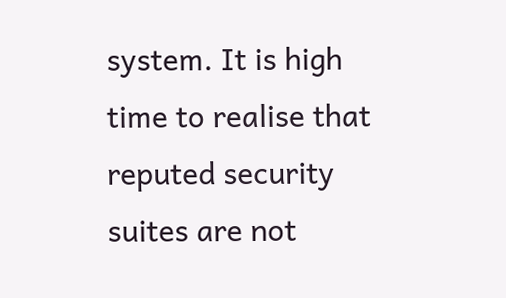system. It is high time to realise that reputed security suites are not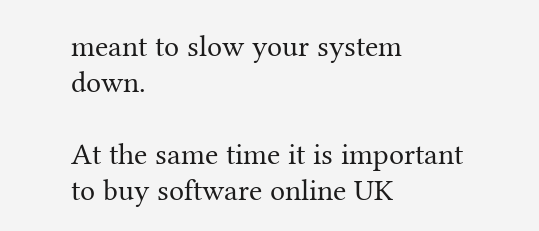meant to slow your system down.

At the same time it is important to buy software online UK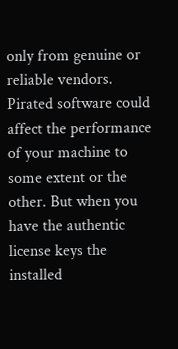only from genuine or reliable vendors. Pirated software could affect the performance of your machine to some extent or the other. But when you have the authentic license keys the installed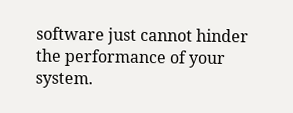software just cannot hinder the performance of your system.